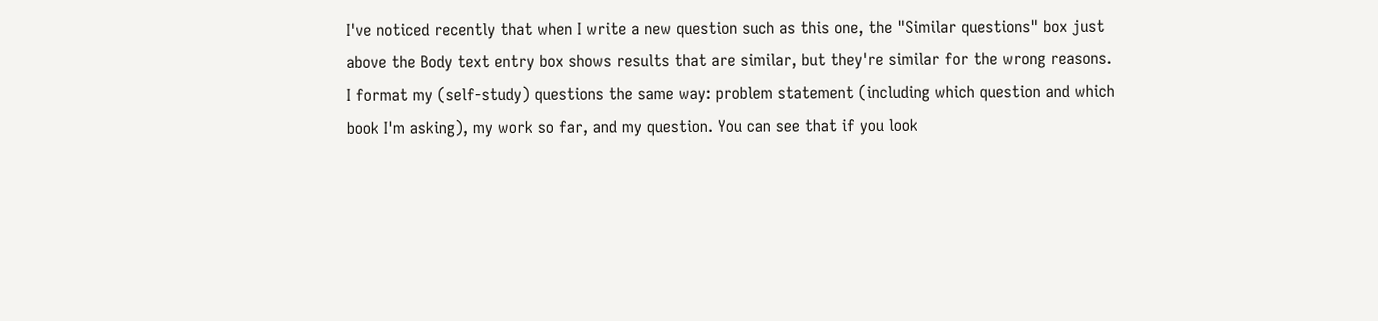I've noticed recently that when I write a new question such as this one, the "Similar questions" box just above the Body text entry box shows results that are similar, but they're similar for the wrong reasons. I format my (self-study) questions the same way: problem statement (including which question and which book I'm asking), my work so far, and my question. You can see that if you look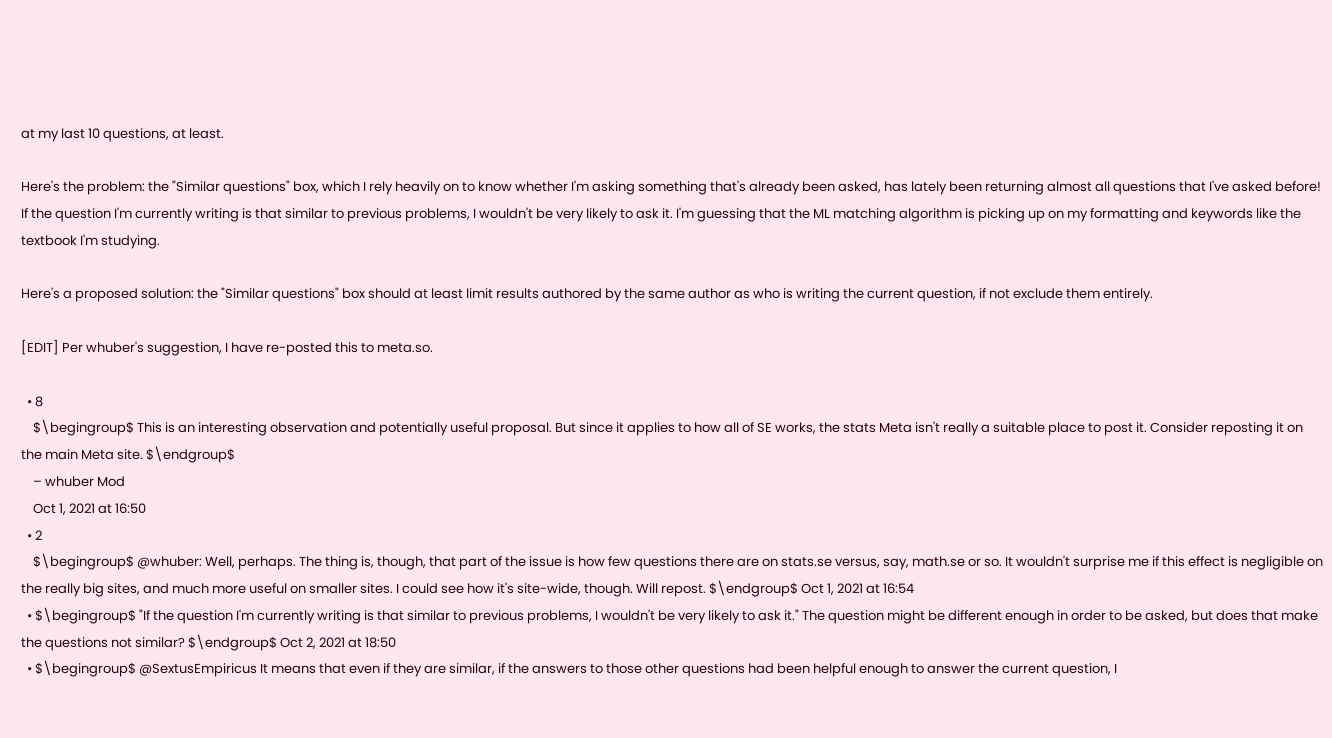at my last 10 questions, at least.

Here's the problem: the "Similar questions" box, which I rely heavily on to know whether I'm asking something that's already been asked, has lately been returning almost all questions that I've asked before! If the question I'm currently writing is that similar to previous problems, I wouldn't be very likely to ask it. I'm guessing that the ML matching algorithm is picking up on my formatting and keywords like the textbook I'm studying.

Here's a proposed solution: the "Similar questions" box should at least limit results authored by the same author as who is writing the current question, if not exclude them entirely.

[EDIT] Per whuber's suggestion, I have re-posted this to meta.so.

  • 8
    $\begingroup$ This is an interesting observation and potentially useful proposal. But since it applies to how all of SE works, the stats Meta isn't really a suitable place to post it. Consider reposting it on the main Meta site. $\endgroup$
    – whuber Mod
    Oct 1, 2021 at 16:50
  • 2
    $\begingroup$ @whuber: Well, perhaps. The thing is, though, that part of the issue is how few questions there are on stats.se versus, say, math.se or so. It wouldn't surprise me if this effect is negligible on the really big sites, and much more useful on smaller sites. I could see how it's site-wide, though. Will repost. $\endgroup$ Oct 1, 2021 at 16:54
  • $\begingroup$ "If the question I'm currently writing is that similar to previous problems, I wouldn't be very likely to ask it." The question might be different enough in order to be asked, but does that make the questions not similar? $\endgroup$ Oct 2, 2021 at 18:50
  • $\begingroup$ @SextusEmpiricus It means that even if they are similar, if the answers to those other questions had been helpful enough to answer the current question, I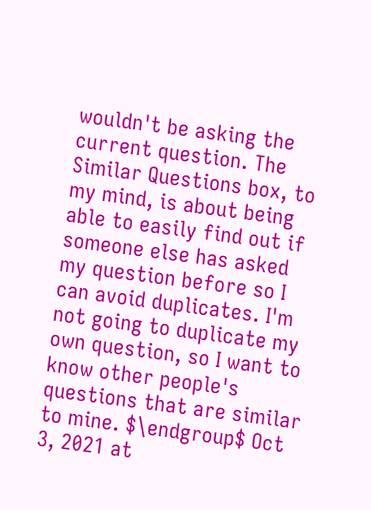wouldn't be asking the current question. The Similar Questions box, to my mind, is about being able to easily find out if someone else has asked my question before so I can avoid duplicates. I'm not going to duplicate my own question, so I want to know other people's questions that are similar to mine. $\endgroup$ Oct 3, 2021 at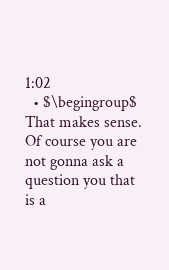1:02
  • $\begingroup$ That makes sense. Of course you are not gonna ask a question you that is a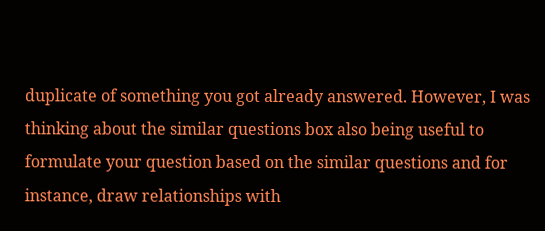duplicate of something you got already answered. However, I was thinking about the similar questions box also being useful to formulate your question based on the similar questions and for instance, draw relationships with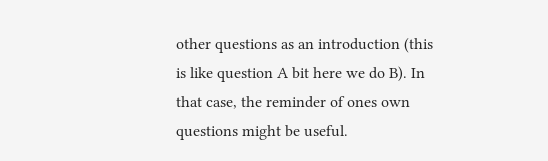other questions as an introduction (this is like question A bit here we do B). In that case, the reminder of ones own questions might be useful.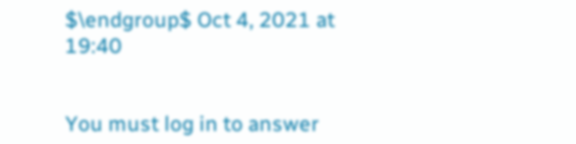$\endgroup$ Oct 4, 2021 at 19:40


You must log in to answer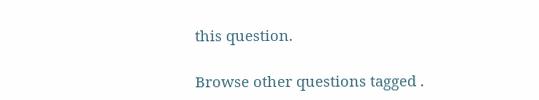this question.

Browse other questions tagged .